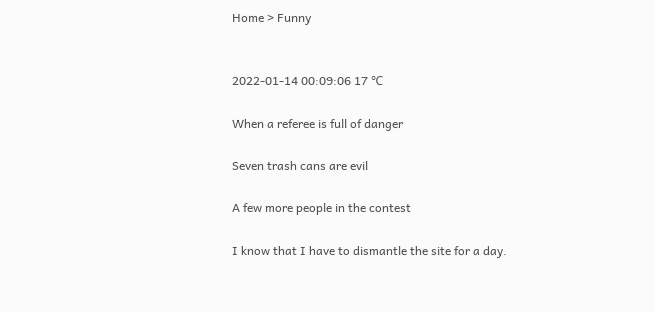Home > Funny


2022-01-14 00:09:06 17 ℃

When a referee is full of danger

Seven trash cans are evil

A few more people in the contest

I know that I have to dismantle the site for a day.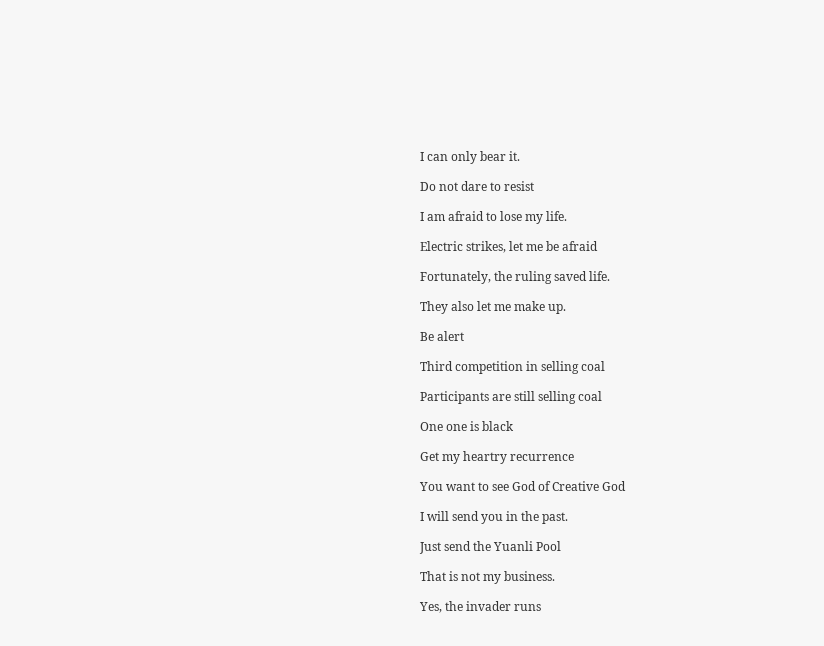I can only bear it.

Do not dare to resist

I am afraid to lose my life.

Electric strikes, let me be afraid

Fortunately, the ruling saved life.

They also let me make up.

Be alert

Third competition in selling coal

Participants are still selling coal

One one is black

Get my heartry recurrence

You want to see God of Creative God

I will send you in the past.

Just send the Yuanli Pool

That is not my business.

Yes, the invader runs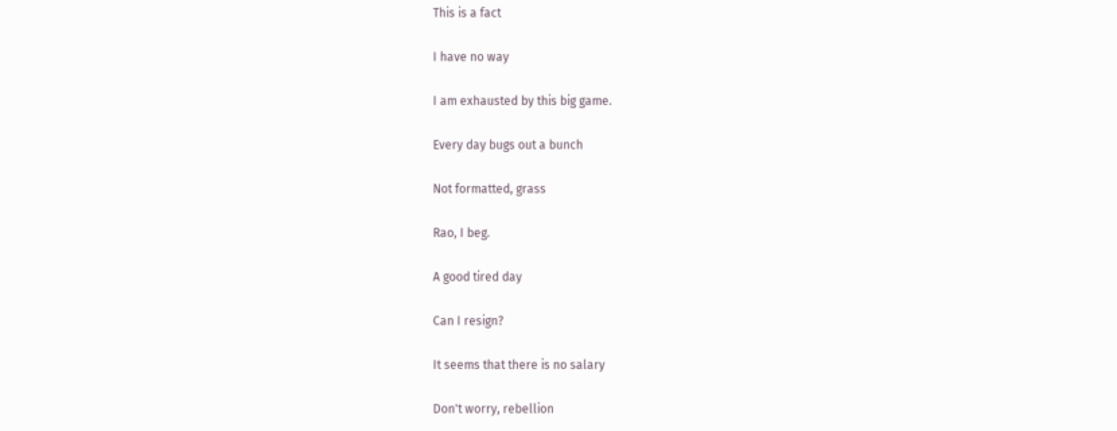This is a fact

I have no way

I am exhausted by this big game.

Every day bugs out a bunch

Not formatted, grass

Rao, I beg.

A good tired day

Can I resign?

It seems that there is no salary

Don't worry, rebellion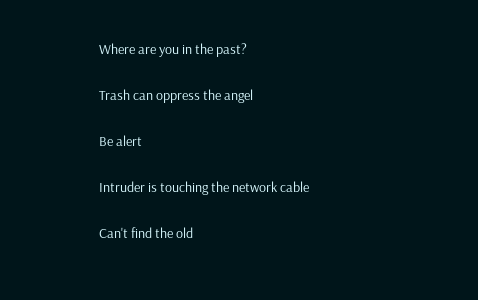Where are you in the past?

Trash can oppress the angel

Be alert

Intruder is touching the network cable

Can't find the old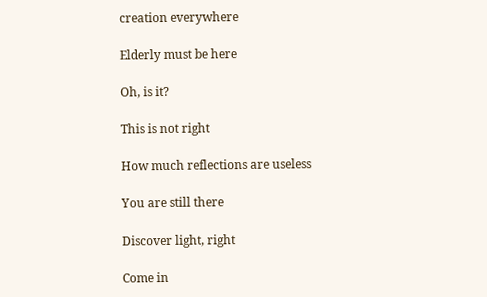creation everywhere

Elderly must be here

Oh, is it?

This is not right

How much reflections are useless

You are still there

Discover light, right

Come in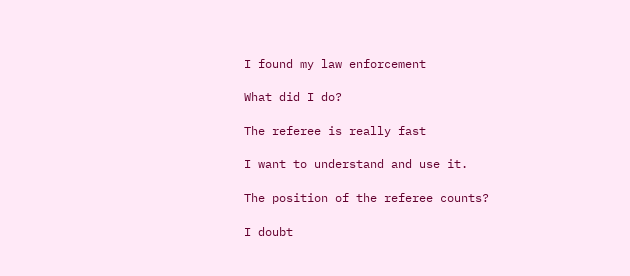I found my law enforcement

What did I do?

The referee is really fast

I want to understand and use it.

The position of the referee counts?

I doubt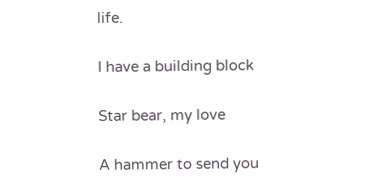life.

I have a building block

Star bear, my love

A hammer to send you